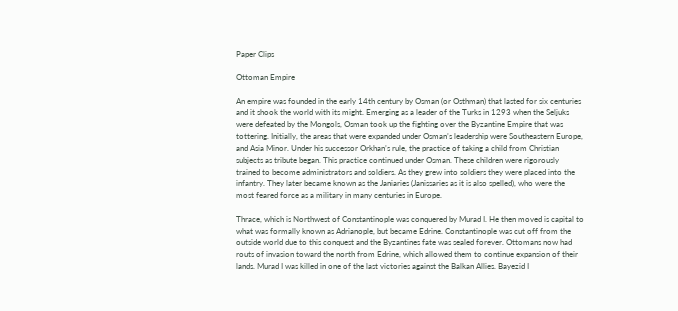Paper Clips

Ottoman Empire

An empire was founded in the early 14th century by Osman (or Osthman) that lasted for six centuries and it shook the world with its might. Emerging as a leader of the Turks in 1293 when the Seljuks were defeated by the Mongols, Osman took up the fighting over the Byzantine Empire that was tottering. Initially, the areas that were expanded under Osman’s leadership were Southeastern Europe, and Asia Minor. Under his successor Orkhan’s rule, the practice of taking a child from Christian subjects as tribute began. This practice continued under Osman. These children were rigorously trained to become administrators and soldiers. As they grew into soldiers they were placed into the infantry. They later became known as the Janiaries (Janissaries as it is also spelled), who were the most feared force as a military in many centuries in Europe.

Thrace, which is Northwest of Constantinople was conquered by Murad I. He then moved is capital to what was formally known as Adrianople, but became Edrine. Constantinople was cut off from the outside world due to this conquest and the Byzantines fate was sealed forever. Ottomans now had routs of invasion toward the north from Edrine, which allowed them to continue expansion of their lands. Murad I was killed in one of the last victories against the Balkan Allies. Bayezid I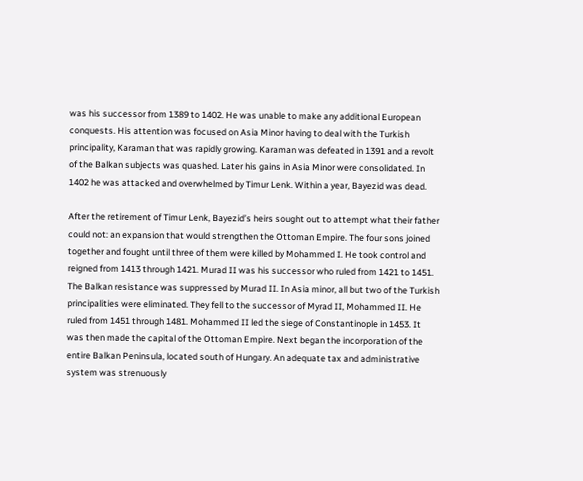was his successor from 1389 to 1402. He was unable to make any additional European conquests. His attention was focused on Asia Minor having to deal with the Turkish principality, Karaman that was rapidly growing. Karaman was defeated in 1391 and a revolt of the Balkan subjects was quashed. Later his gains in Asia Minor were consolidated. In 1402 he was attacked and overwhelmed by Timur Lenk. Within a year, Bayezid was dead.

After the retirement of Timur Lenk, Bayezid’s heirs sought out to attempt what their father could not: an expansion that would strengthen the Ottoman Empire. The four sons joined together and fought until three of them were killed by Mohammed I. He took control and reigned from 1413 through 1421. Murad II was his successor who ruled from 1421 to 1451. The Balkan resistance was suppressed by Murad II. In Asia minor, all but two of the Turkish principalities were eliminated. They fell to the successor of Myrad II, Mohammed II. He ruled from 1451 through 1481. Mohammed II led the siege of Constantinople in 1453. It was then made the capital of the Ottoman Empire. Next began the incorporation of the entire Balkan Peninsula, located south of Hungary. An adequate tax and administrative system was strenuously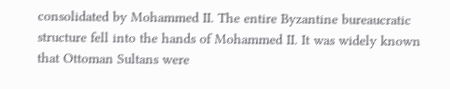consolidated by Mohammed II. The entire Byzantine bureaucratic structure fell into the hands of Mohammed II. It was widely known that Ottoman Sultans were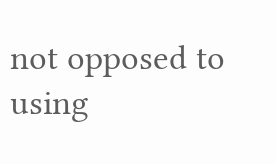not opposed to using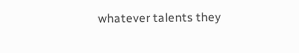whatever talents they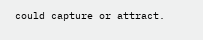could capture or attract.